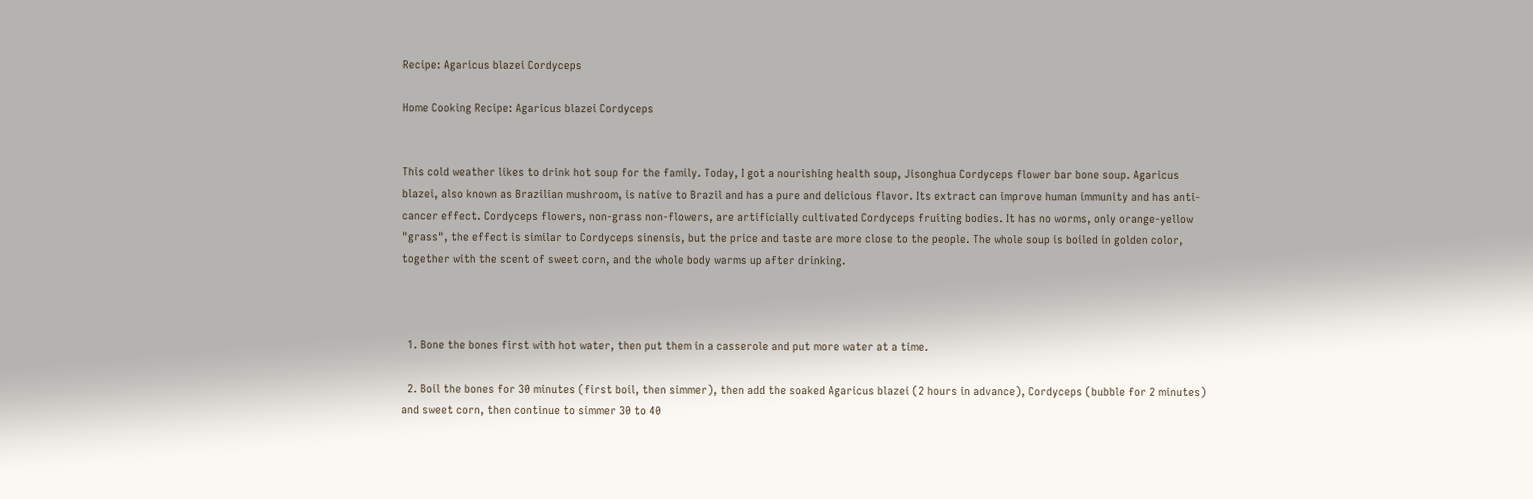Recipe: Agaricus blazei Cordyceps

Home Cooking Recipe: Agaricus blazei Cordyceps


This cold weather likes to drink hot soup for the family. Today, I got a nourishing health soup, Jisonghua Cordyceps flower bar bone soup. Agaricus blazei, also known as Brazilian mushroom, is native to Brazil and has a pure and delicious flavor. Its extract can improve human immunity and has anti-cancer effect. Cordyceps flowers, non-grass non-flowers, are artificially cultivated Cordyceps fruiting bodies. It has no worms, only orange-yellow "grass", the effect is similar to Cordyceps sinensis, but the price and taste are more close to the people. The whole soup is boiled in golden color, together with the scent of sweet corn, and the whole body warms up after drinking.



  1. Bone the bones first with hot water, then put them in a casserole and put more water at a time.

  2. Boil the bones for 30 minutes (first boil, then simmer), then add the soaked Agaricus blazei (2 hours in advance), Cordyceps (bubble for 2 minutes) and sweet corn, then continue to simmer 30 to 40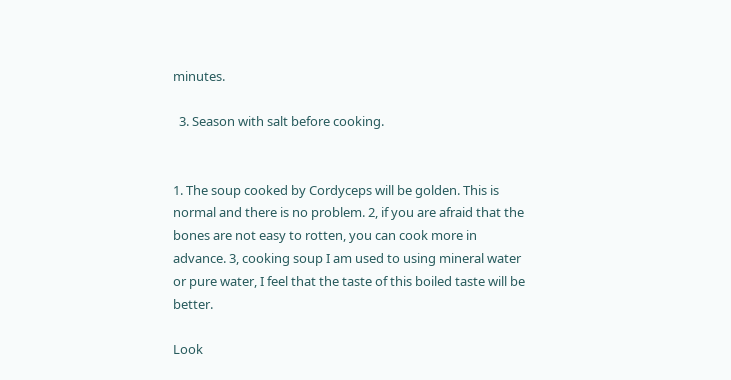minutes.

  3. Season with salt before cooking.


1. The soup cooked by Cordyceps will be golden. This is normal and there is no problem. 2, if you are afraid that the bones are not easy to rotten, you can cook more in advance. 3, cooking soup I am used to using mineral water or pure water, I feel that the taste of this boiled taste will be better.

Look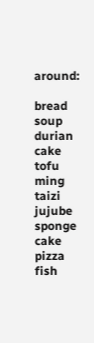around:

bread soup durian cake tofu ming taizi jujube sponge cake pizza fish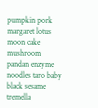pumpkin pork margaret lotus moon cake mushroom pandan enzyme noodles taro baby black sesame tremella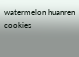watermelon huanren cookies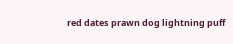red dates prawn dog lightning puff